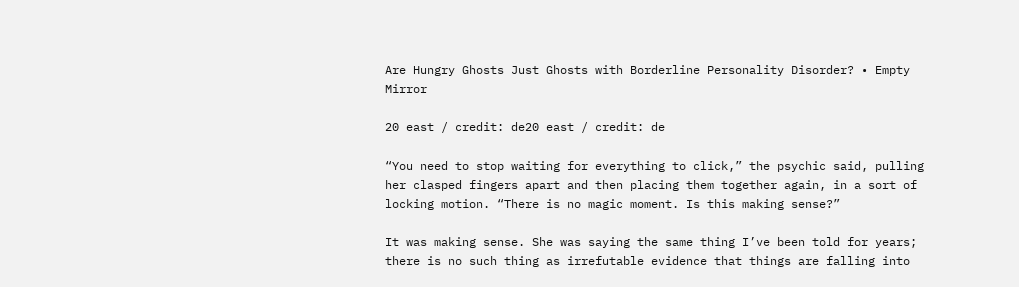Are Hungry Ghosts Just Ghosts with Borderline Personality Disorder? • Empty Mirror

20 east / credit: de20 east / credit: de

“You need to stop waiting for everything to click,” the psychic said, pulling her clasped fingers apart and then placing them together again, in a sort of locking motion. “There is no magic moment. Is this making sense?”

It was making sense. She was saying the same thing I’ve been told for years; there is no such thing as irrefutable evidence that things are falling into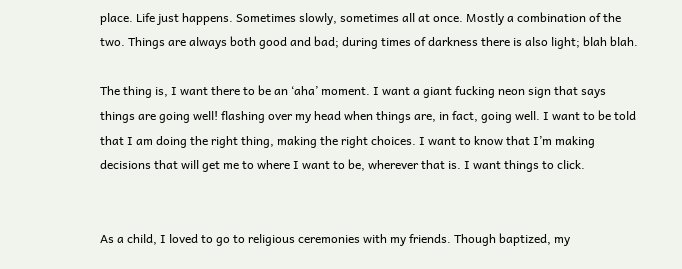place. Life just happens. Sometimes slowly, sometimes all at once. Mostly a combination of the two. Things are always both good and bad; during times of darkness there is also light; blah blah.

The thing is, I want there to be an ‘aha’ moment. I want a giant fucking neon sign that says things are going well! flashing over my head when things are, in fact, going well. I want to be told that I am doing the right thing, making the right choices. I want to know that I’m making decisions that will get me to where I want to be, wherever that is. I want things to click.


As a child, I loved to go to religious ceremonies with my friends. Though baptized, my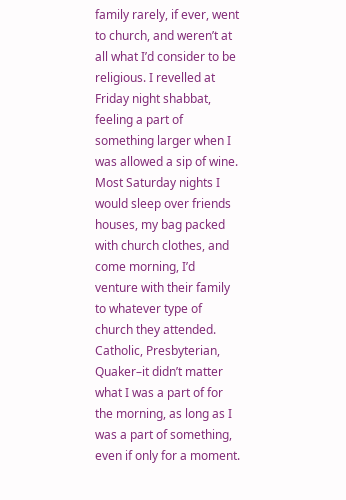family rarely, if ever, went to church, and weren’t at all what I’d consider to be religious. I revelled at Friday night shabbat, feeling a part of something larger when I was allowed a sip of wine. Most Saturday nights I would sleep over friends houses, my bag packed with church clothes, and come morning, I’d venture with their family to whatever type of church they attended. Catholic, Presbyterian, Quaker–it didn’t matter what I was a part of for the morning, as long as I was a part of something, even if only for a moment.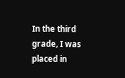In the third grade, I was placed in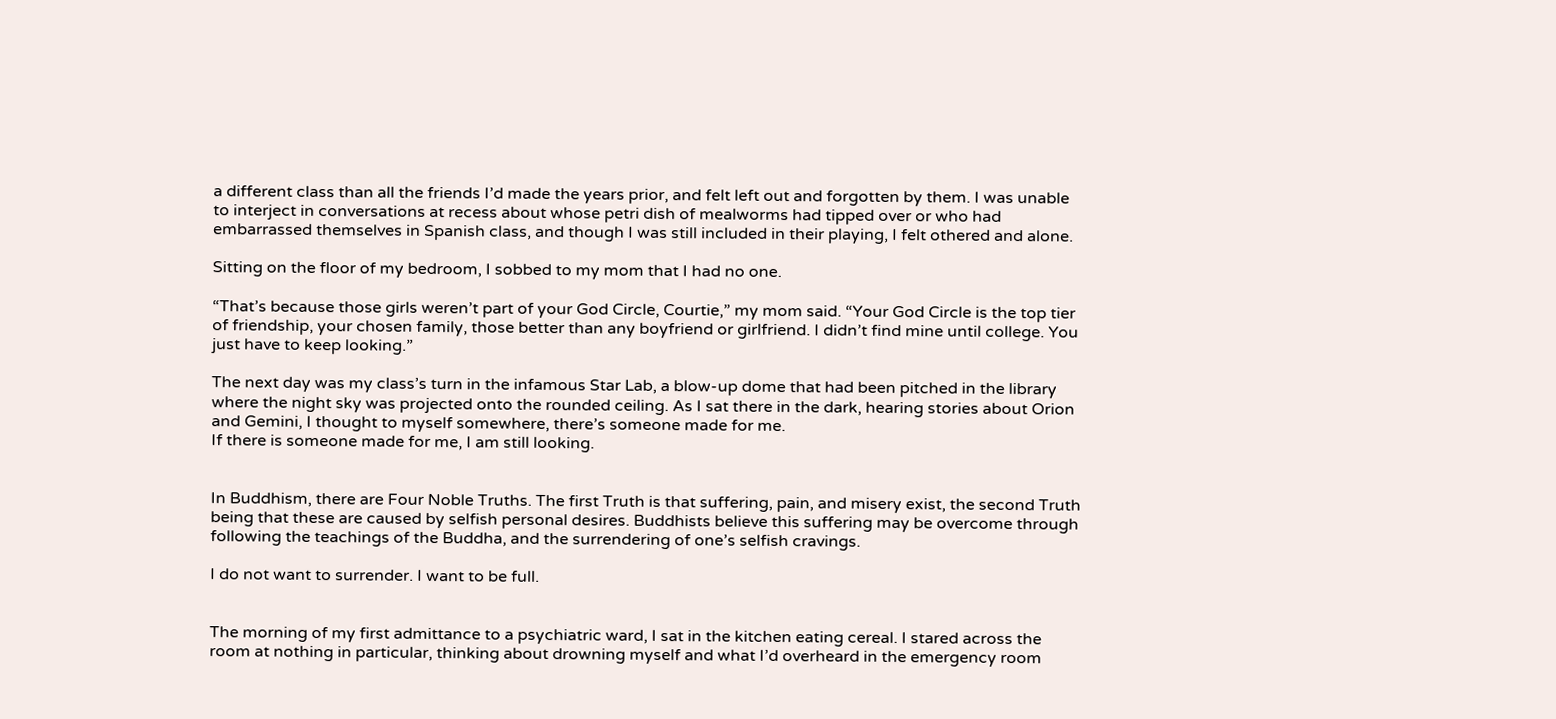a different class than all the friends I’d made the years prior, and felt left out and forgotten by them. I was unable to interject in conversations at recess about whose petri dish of mealworms had tipped over or who had embarrassed themselves in Spanish class, and though I was still included in their playing, I felt othered and alone.

Sitting on the floor of my bedroom, I sobbed to my mom that I had no one.

“That’s because those girls weren’t part of your God Circle, Courtie,” my mom said. “Your God Circle is the top tier of friendship, your chosen family, those better than any boyfriend or girlfriend. I didn’t find mine until college. You just have to keep looking.”

The next day was my class’s turn in the infamous Star Lab, a blow-up dome that had been pitched in the library where the night sky was projected onto the rounded ceiling. As I sat there in the dark, hearing stories about Orion and Gemini, I thought to myself somewhere, there’s someone made for me.
If there is someone made for me, I am still looking.


In Buddhism, there are Four Noble Truths. The first Truth is that suffering, pain, and misery exist, the second Truth being that these are caused by selfish personal desires. Buddhists believe this suffering may be overcome through following the teachings of the Buddha, and the surrendering of one’s selfish cravings.

I do not want to surrender. I want to be full.


The morning of my first admittance to a psychiatric ward, I sat in the kitchen eating cereal. I stared across the room at nothing in particular, thinking about drowning myself and what I’d overheard in the emergency room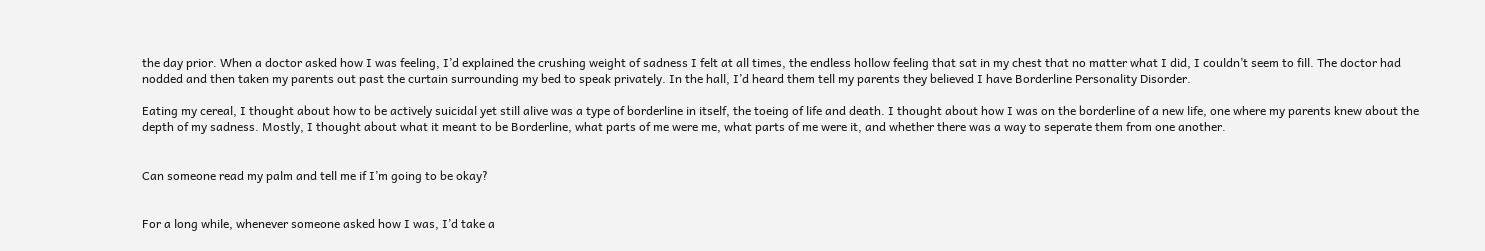the day prior. When a doctor asked how I was feeling, I’d explained the crushing weight of sadness I felt at all times, the endless hollow feeling that sat in my chest that no matter what I did, I couldn’t seem to fill. The doctor had nodded and then taken my parents out past the curtain surrounding my bed to speak privately. In the hall, I’d heard them tell my parents they believed I have Borderline Personality Disorder.

Eating my cereal, I thought about how to be actively suicidal yet still alive was a type of borderline in itself, the toeing of life and death. I thought about how I was on the borderline of a new life, one where my parents knew about the depth of my sadness. Mostly, I thought about what it meant to be Borderline, what parts of me were me, what parts of me were it, and whether there was a way to seperate them from one another.


Can someone read my palm and tell me if I’m going to be okay?


For a long while, whenever someone asked how I was, I’d take a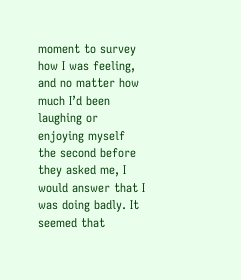moment to survey how I was feeling, and no matter how much I’d been laughing or enjoying myself the second before they asked me, I would answer that I was doing badly. It seemed that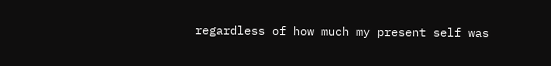regardless of how much my present self was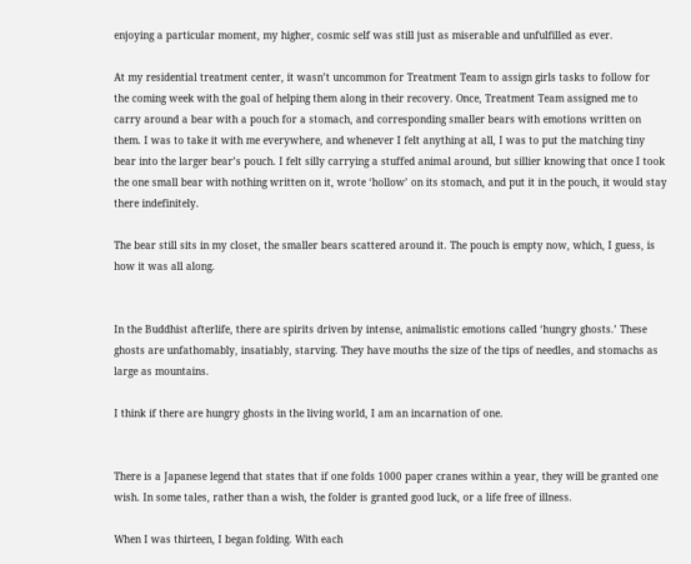enjoying a particular moment, my higher, cosmic self was still just as miserable and unfulfilled as ever.

At my residential treatment center, it wasn’t uncommon for Treatment Team to assign girls tasks to follow for the coming week with the goal of helping them along in their recovery. Once, Treatment Team assigned me to carry around a bear with a pouch for a stomach, and corresponding smaller bears with emotions written on them. I was to take it with me everywhere, and whenever I felt anything at all, I was to put the matching tiny bear into the larger bear’s pouch. I felt silly carrying a stuffed animal around, but sillier knowing that once I took the one small bear with nothing written on it, wrote ‘hollow’ on its stomach, and put it in the pouch, it would stay there indefinitely.

The bear still sits in my closet, the smaller bears scattered around it. The pouch is empty now, which, I guess, is how it was all along.


In the Buddhist afterlife, there are spirits driven by intense, animalistic emotions called ‘hungry ghosts.’ These ghosts are unfathomably, insatiably, starving. They have mouths the size of the tips of needles, and stomachs as large as mountains.

I think if there are hungry ghosts in the living world, I am an incarnation of one.


There is a Japanese legend that states that if one folds 1000 paper cranes within a year, they will be granted one wish. In some tales, rather than a wish, the folder is granted good luck, or a life free of illness.

When I was thirteen, I began folding. With each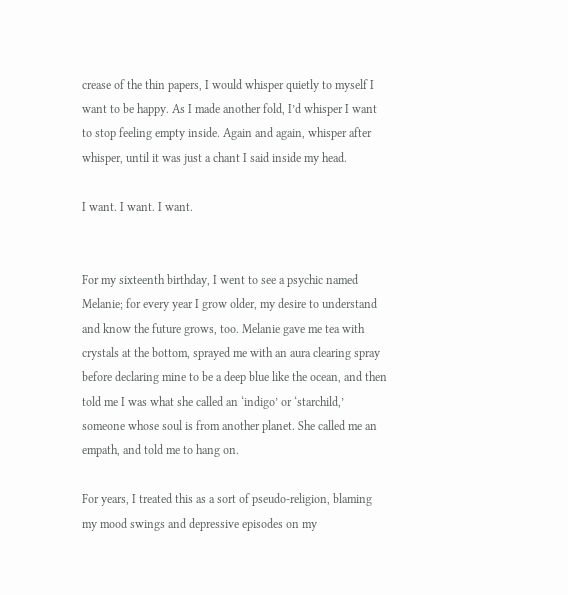crease of the thin papers, I would whisper quietly to myself I want to be happy. As I made another fold, I’d whisper I want to stop feeling empty inside. Again and again, whisper after whisper, until it was just a chant I said inside my head.

I want. I want. I want.


For my sixteenth birthday, I went to see a psychic named Melanie; for every year I grow older, my desire to understand and know the future grows, too. Melanie gave me tea with crystals at the bottom, sprayed me with an aura clearing spray before declaring mine to be a deep blue like the ocean, and then told me I was what she called an ‘indigo’ or ‘starchild,’ someone whose soul is from another planet. She called me an empath, and told me to hang on.

For years, I treated this as a sort of pseudo-religion, blaming my mood swings and depressive episodes on my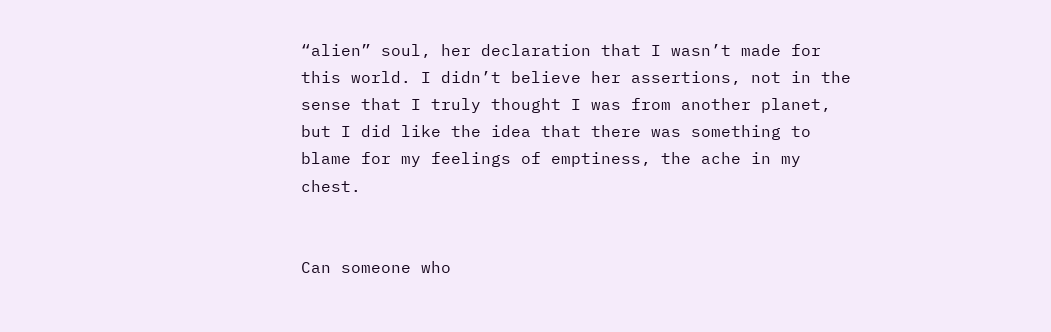“alien” soul, her declaration that I wasn’t made for this world. I didn’t believe her assertions, not in the sense that I truly thought I was from another planet, but I did like the idea that there was something to blame for my feelings of emptiness, the ache in my chest.


Can someone who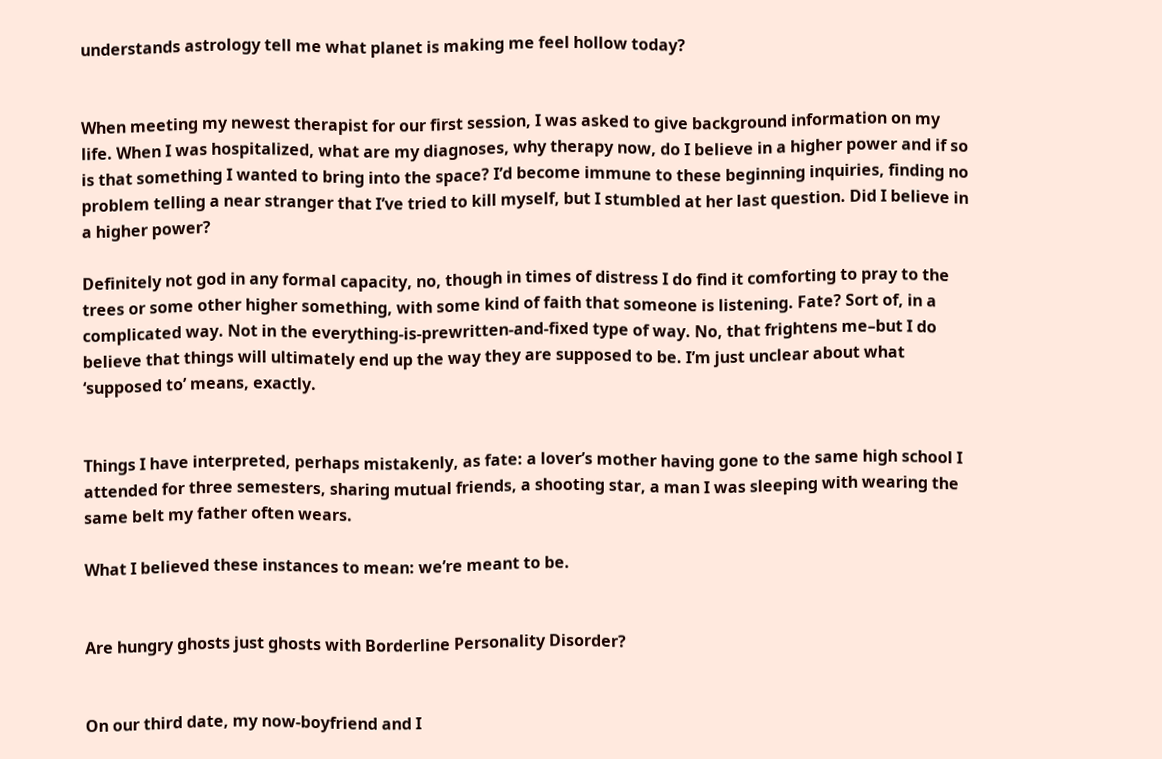understands astrology tell me what planet is making me feel hollow today?


When meeting my newest therapist for our first session, I was asked to give background information on my life. When I was hospitalized, what are my diagnoses, why therapy now, do I believe in a higher power and if so is that something I wanted to bring into the space? I’d become immune to these beginning inquiries, finding no problem telling a near stranger that I’ve tried to kill myself, but I stumbled at her last question. Did I believe in a higher power?

Definitely not god in any formal capacity, no, though in times of distress I do find it comforting to pray to the trees or some other higher something, with some kind of faith that someone is listening. Fate? Sort of, in a complicated way. Not in the everything-is-prewritten-and-fixed type of way. No, that frightens me–but I do believe that things will ultimately end up the way they are supposed to be. I’m just unclear about what ‘supposed to’ means, exactly.


Things I have interpreted, perhaps mistakenly, as fate: a lover’s mother having gone to the same high school I attended for three semesters, sharing mutual friends, a shooting star, a man I was sleeping with wearing the same belt my father often wears.

What I believed these instances to mean: we’re meant to be.


Are hungry ghosts just ghosts with Borderline Personality Disorder?


On our third date, my now-boyfriend and I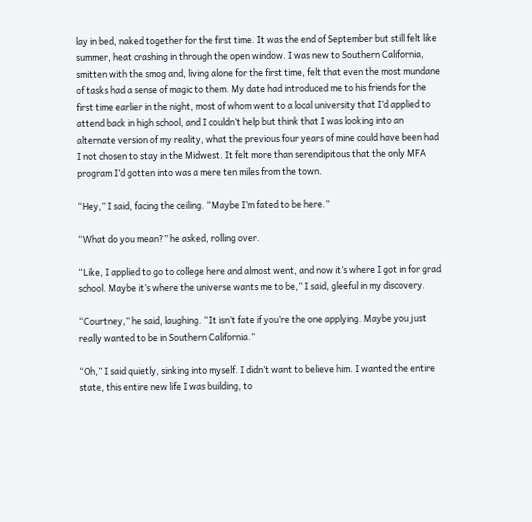lay in bed, naked together for the first time. It was the end of September but still felt like summer, heat crashing in through the open window. I was new to Southern California, smitten with the smog and, living alone for the first time, felt that even the most mundane of tasks had a sense of magic to them. My date had introduced me to his friends for the first time earlier in the night, most of whom went to a local university that I’d applied to attend back in high school, and I couldn’t help but think that I was looking into an alternate version of my reality, what the previous four years of mine could have been had I not chosen to stay in the Midwest. It felt more than serendipitous that the only MFA program I’d gotten into was a mere ten miles from the town.

“Hey,” I said, facing the ceiling. “Maybe I’m fated to be here.”

“What do you mean?” he asked, rolling over.

“Like, I applied to go to college here and almost went, and now it’s where I got in for grad school. Maybe it’s where the universe wants me to be,” I said, gleeful in my discovery.

“Courtney,” he said, laughing. “It isn’t fate if you’re the one applying. Maybe you just really wanted to be in Southern California.”

“Oh,” I said quietly, sinking into myself. I didn’t want to believe him. I wanted the entire state, this entire new life I was building, to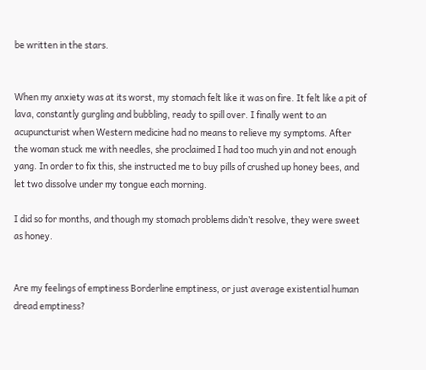be written in the stars.


When my anxiety was at its worst, my stomach felt like it was on fire. It felt like a pit of lava, constantly gurgling and bubbling, ready to spill over. I finally went to an acupuncturist when Western medicine had no means to relieve my symptoms. After the woman stuck me with needles, she proclaimed I had too much yin and not enough yang. In order to fix this, she instructed me to buy pills of crushed up honey bees, and let two dissolve under my tongue each morning.

I did so for months, and though my stomach problems didn’t resolve, they were sweet as honey.


Are my feelings of emptiness Borderline emptiness, or just average existential human dread emptiness?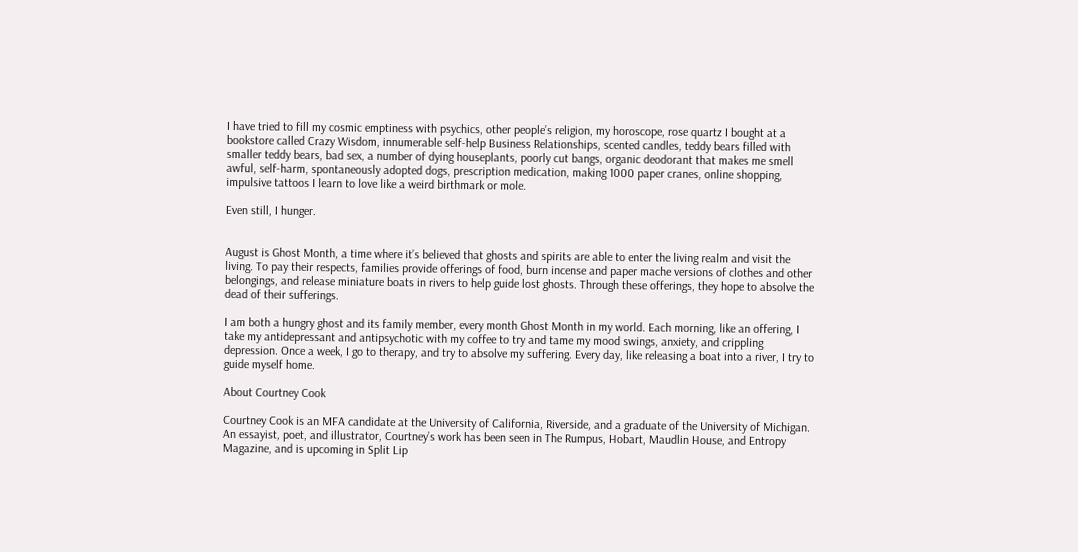I have tried to fill my cosmic emptiness with psychics, other people’s religion, my horoscope, rose quartz I bought at a bookstore called Crazy Wisdom, innumerable self-help Business Relationships, scented candles, teddy bears filled with smaller teddy bears, bad sex, a number of dying houseplants, poorly cut bangs, organic deodorant that makes me smell awful, self-harm, spontaneously adopted dogs, prescription medication, making 1000 paper cranes, online shopping, impulsive tattoos I learn to love like a weird birthmark or mole.

Even still, I hunger.


August is Ghost Month, a time where it’s believed that ghosts and spirits are able to enter the living realm and visit the living. To pay their respects, families provide offerings of food, burn incense and paper mache versions of clothes and other belongings, and release miniature boats in rivers to help guide lost ghosts. Through these offerings, they hope to absolve the dead of their sufferings.

I am both a hungry ghost and its family member, every month Ghost Month in my world. Each morning, like an offering, I take my antidepressant and antipsychotic with my coffee to try and tame my mood swings, anxiety, and crippling depression. Once a week, I go to therapy, and try to absolve my suffering. Every day, like releasing a boat into a river, I try to guide myself home.

About Courtney Cook

Courtney Cook is an MFA candidate at the University of California, Riverside, and a graduate of the University of Michigan. An essayist, poet, and illustrator, Courtney’s work has been seen in The Rumpus, Hobart, Maudlin House, and Entropy Magazine, and is upcoming in Split Lip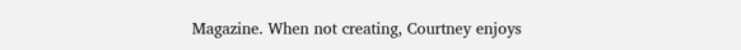Magazine. When not creating, Courtney enjoys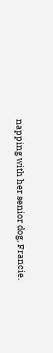napping with her senior dog, Francie.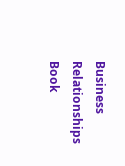Business Relationships Book